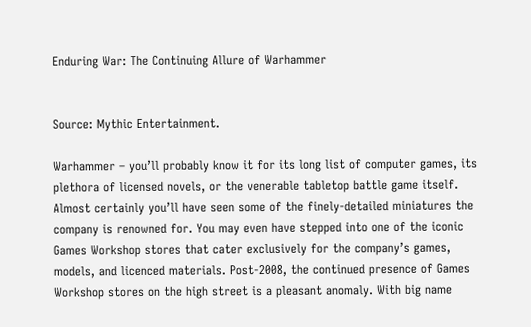Enduring War: The Continuing Allure of Warhammer


Source: Mythic Entertainment.

Warhammer – you’ll probably know it for its long list of computer games, its plethora of licensed novels, or the venerable tabletop battle game itself. Almost certainly you’ll have seen some of the finely-detailed miniatures the company is renowned for. You may even have stepped into one of the iconic Games Workshop stores that cater exclusively for the company’s games, models, and licenced materials. Post-2008, the continued presence of Games Workshop stores on the high street is a pleasant anomaly. With big name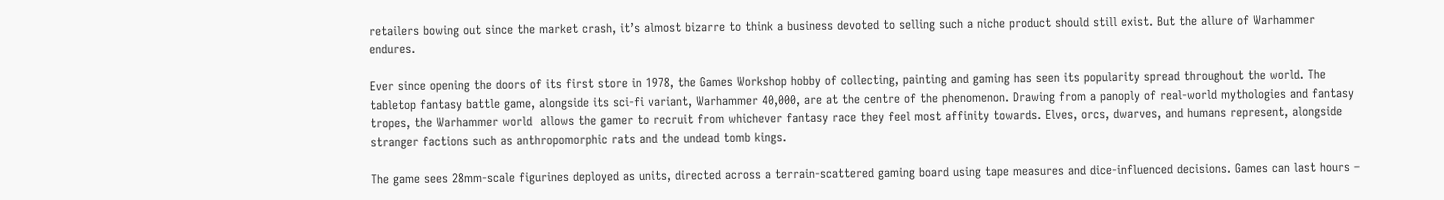retailers bowing out since the market crash, it’s almost bizarre to think a business devoted to selling such a niche product should still exist. But the allure of Warhammer endures.

Ever since opening the doors of its first store in 1978, the Games Workshop hobby of collecting, painting and gaming has seen its popularity spread throughout the world. The tabletop fantasy battle game, alongside its sci-fi variant, Warhammer 40,000, are at the centre of the phenomenon. Drawing from a panoply of real-world mythologies and fantasy tropes, the Warhammer world  allows the gamer to recruit from whichever fantasy race they feel most affinity towards. Elves, orcs, dwarves, and humans represent, alongside stranger factions such as anthropomorphic rats and the undead tomb kings.

The game sees 28mm-scale figurines deployed as units, directed across a terrain-scattered gaming board using tape measures and dice-influenced decisions. Games can last hours –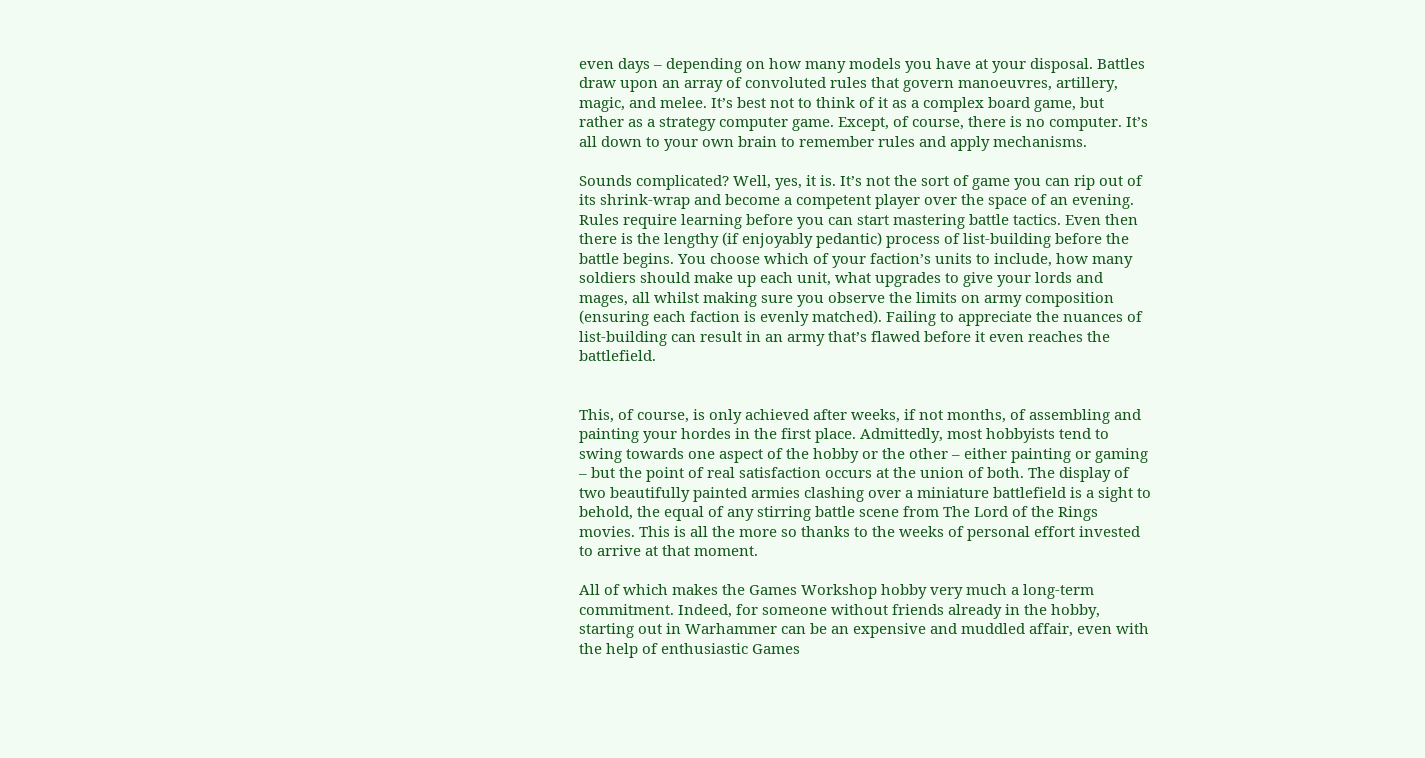even days – depending on how many models you have at your disposal. Battles draw upon an array of convoluted rules that govern manoeuvres, artillery, magic, and melee. It’s best not to think of it as a complex board game, but rather as a strategy computer game. Except, of course, there is no computer. It’s all down to your own brain to remember rules and apply mechanisms.

Sounds complicated? Well, yes, it is. It’s not the sort of game you can rip out of its shrink-wrap and become a competent player over the space of an evening. Rules require learning before you can start mastering battle tactics. Even then there is the lengthy (if enjoyably pedantic) process of list-building before the battle begins. You choose which of your faction’s units to include, how many soldiers should make up each unit, what upgrades to give your lords and mages, all whilst making sure you observe the limits on army composition (ensuring each faction is evenly matched). Failing to appreciate the nuances of list-building can result in an army that’s flawed before it even reaches the battlefield.


This, of course, is only achieved after weeks, if not months, of assembling and painting your hordes in the first place. Admittedly, most hobbyists tend to swing towards one aspect of the hobby or the other – either painting or gaming – but the point of real satisfaction occurs at the union of both. The display of two beautifully painted armies clashing over a miniature battlefield is a sight to behold, the equal of any stirring battle scene from The Lord of the Rings movies. This is all the more so thanks to the weeks of personal effort invested to arrive at that moment.

All of which makes the Games Workshop hobby very much a long-term commitment. Indeed, for someone without friends already in the hobby, starting out in Warhammer can be an expensive and muddled affair, even with the help of enthusiastic Games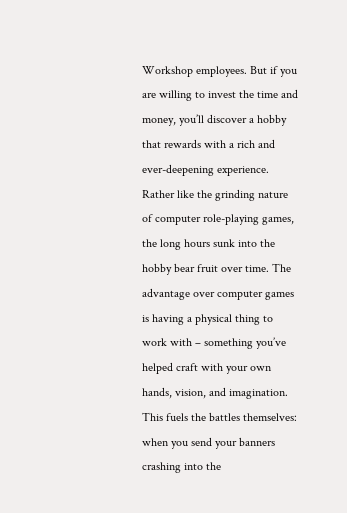Workshop employees. But if you are willing to invest the time and money, you’ll discover a hobby that rewards with a rich and ever-deepening experience. Rather like the grinding nature of computer role-playing games, the long hours sunk into the hobby bear fruit over time. The advantage over computer games is having a physical thing to work with – something you’ve helped craft with your own hands, vision, and imagination. This fuels the battles themselves: when you send your banners crashing into the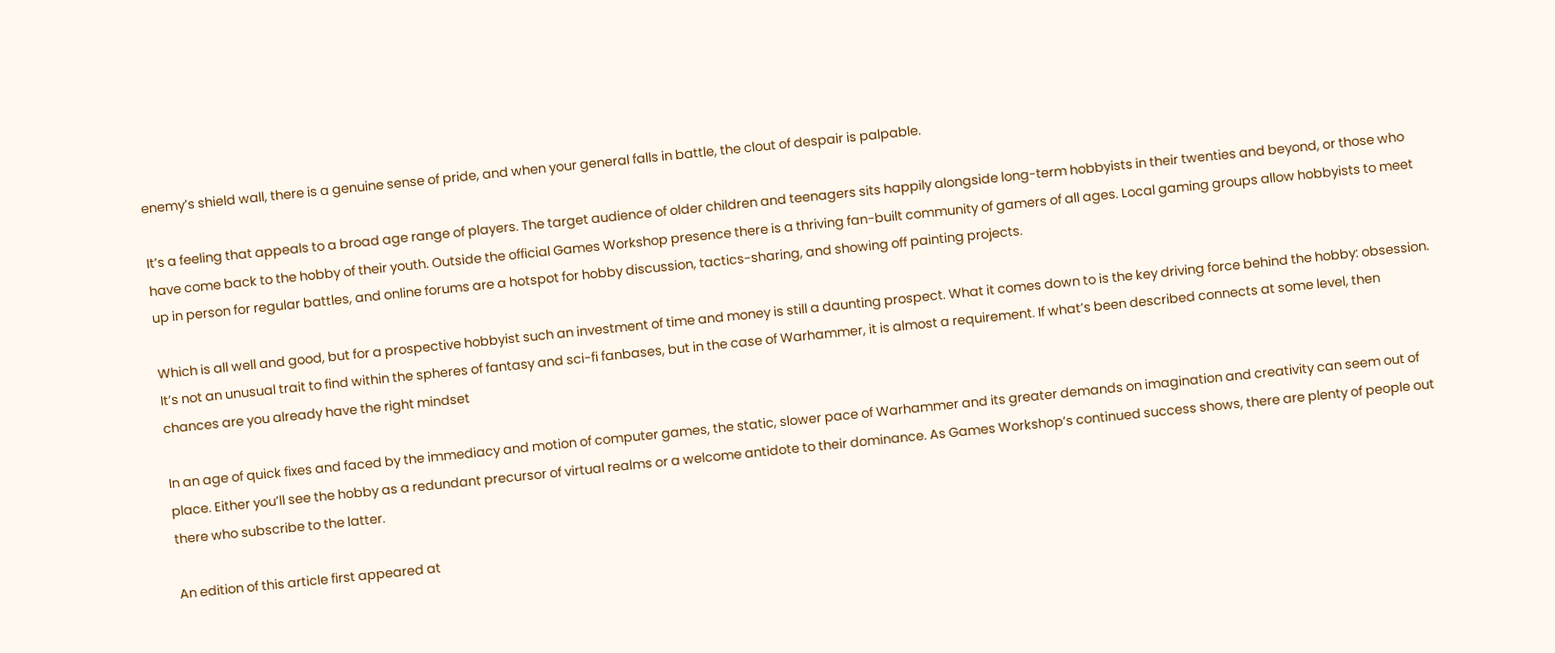enemy’s shield wall, there is a genuine sense of pride, and when your general falls in battle, the clout of despair is palpable.

It’s a feeling that appeals to a broad age range of players. The target audience of older children and teenagers sits happily alongside long-term hobbyists in their twenties and beyond, or those who have come back to the hobby of their youth. Outside the official Games Workshop presence there is a thriving fan-built community of gamers of all ages. Local gaming groups allow hobbyists to meet up in person for regular battles, and online forums are a hotspot for hobby discussion, tactics-sharing, and showing off painting projects.

Which is all well and good, but for a prospective hobbyist such an investment of time and money is still a daunting prospect. What it comes down to is the key driving force behind the hobby: obsession. It’s not an unusual trait to find within the spheres of fantasy and sci-fi fanbases, but in the case of Warhammer, it is almost a requirement. If what’s been described connects at some level, then chances are you already have the right mindset

In an age of quick fixes and faced by the immediacy and motion of computer games, the static, slower pace of Warhammer and its greater demands on imagination and creativity can seem out of place. Either you’ll see the hobby as a redundant precursor of virtual realms or a welcome antidote to their dominance. As Games Workshop’s continued success shows, there are plenty of people out there who subscribe to the latter.

An edition of this article first appeared at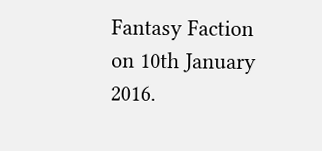Fantasy Faction on 10th January 2016.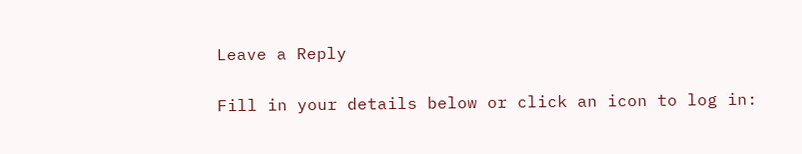Leave a Reply

Fill in your details below or click an icon to log in: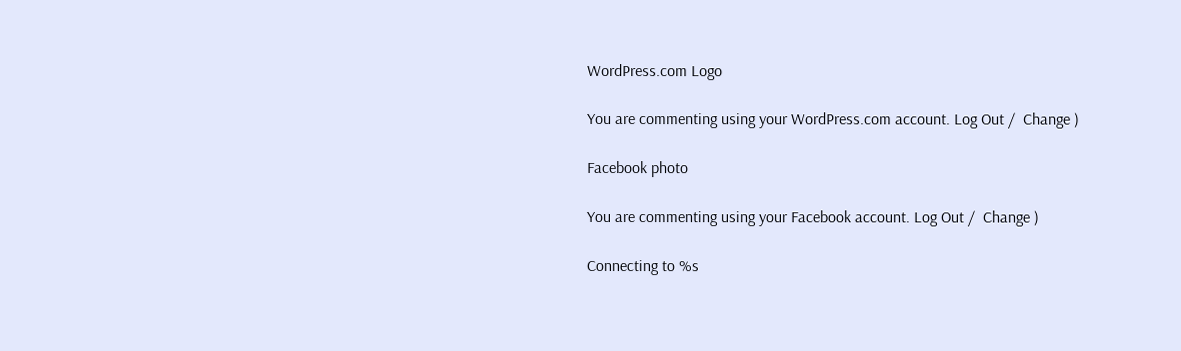WordPress.com Logo

You are commenting using your WordPress.com account. Log Out /  Change )

Facebook photo

You are commenting using your Facebook account. Log Out /  Change )

Connecting to %s